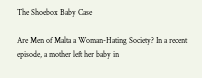The Shoebox Baby Case

Are Men of Malta a Woman-Hating Society? In a recent episode, a mother left her baby in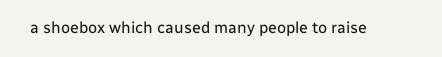a shoebox which caused many people to raise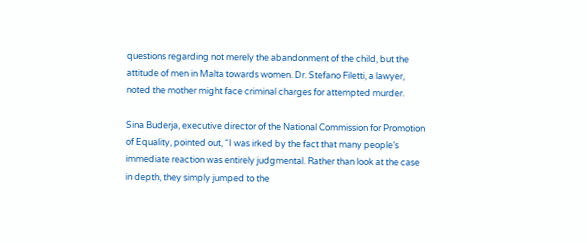questions regarding not merely the abandonment of the child, but the attitude of men in Malta towards women. Dr. Stefano Filetti, a lawyer, noted the mother might face criminal charges for attempted murder.

Sina Buderja, executive director of the National Commission for Promotion of Equality, pointed out, “I was irked by the fact that many people’s immediate reaction was entirely judgmental. Rather than look at the case in depth, they simply jumped to the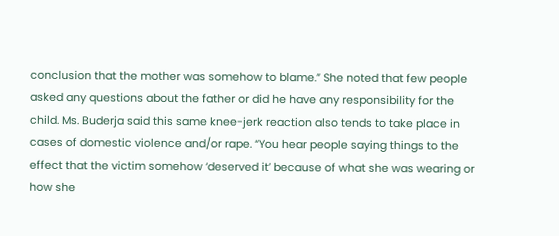conclusion that the mother was somehow to blame.” She noted that few people asked any questions about the father or did he have any responsibility for the child. Ms. Buderja said this same knee-jerk reaction also tends to take place in cases of domestic violence and/or rape. “You hear people saying things to the effect that the victim somehow ‘deserved it’ because of what she was wearing or how she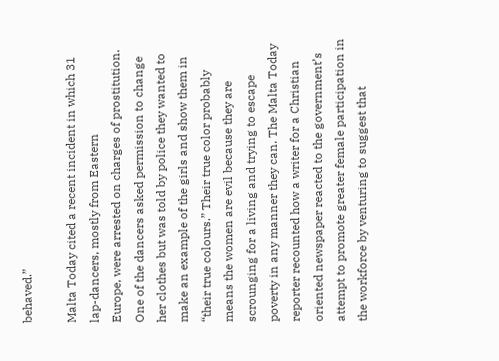behaved.”

Malta Today cited a recent incident in which 31 lap-dancers, mostly from Eastern
Europe, were arrested on charges of prostitution. One of the dancers asked permission to change her clothes but was told by police they wanted to make an example of the girls and show them in “their true colours.” Their true color probably means the women are evil because they are scrounging for a living and trying to escape poverty in any manner they can. The Malta Today reporter recounted how a writer for a Christian oriented newspaper reacted to the government’s attempt to promote greater female participation in the workforce by venturing to suggest that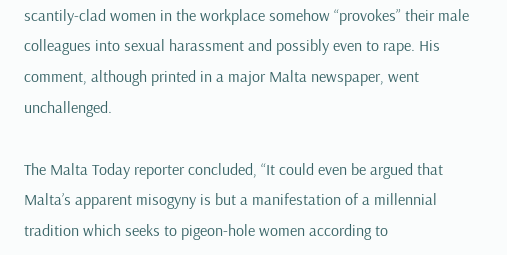scantily-clad women in the workplace somehow “provokes” their male colleagues into sexual harassment and possibly even to rape. His comment, although printed in a major Malta newspaper, went unchallenged.

The Malta Today reporter concluded, “It could even be argued that Malta’s apparent misogyny is but a manifestation of a millennial tradition which seeks to pigeon-hole women according to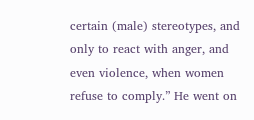certain (male) stereotypes, and only to react with anger, and even violence, when women refuse to comply.” He went on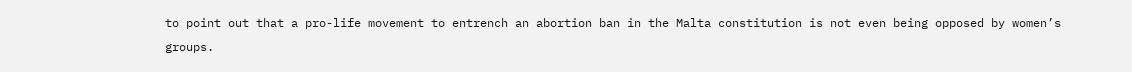to point out that a pro-life movement to entrench an abortion ban in the Malta constitution is not even being opposed by women’s groups.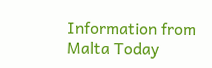Information from Malta Today